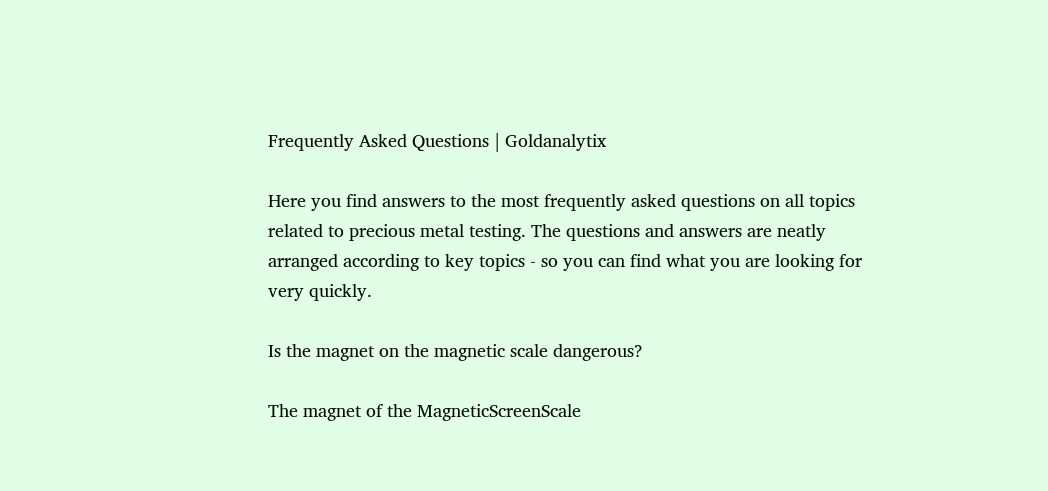Frequently Asked Questions | Goldanalytix

Here you find answers to the most frequently asked questions on all topics related to precious metal testing. The questions and answers are neatly arranged according to key topics - so you can find what you are looking for very quickly.

Is the magnet on the magnetic scale dangerous?

The magnet of the MagneticScreenScale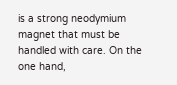is a strong neodymium magnet that must be handled with care. On the one hand,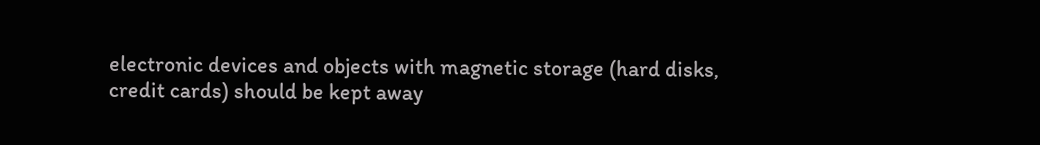electronic devices and objects with magnetic storage (hard disks, credit cards) should be kept away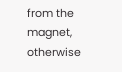from the magnet, otherwise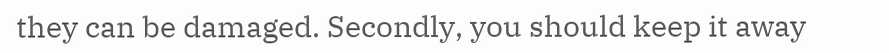they can be damaged. Secondly, you should keep it away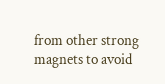from other strong magnets to avoid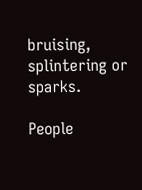bruising, splintering or sparks.

People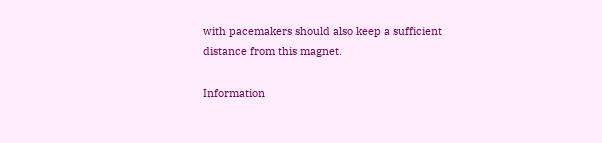with pacemakers should also keep a sufficient distance from this magnet.

Information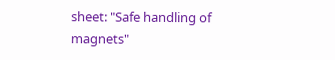sheet: "Safe handling of magnets"